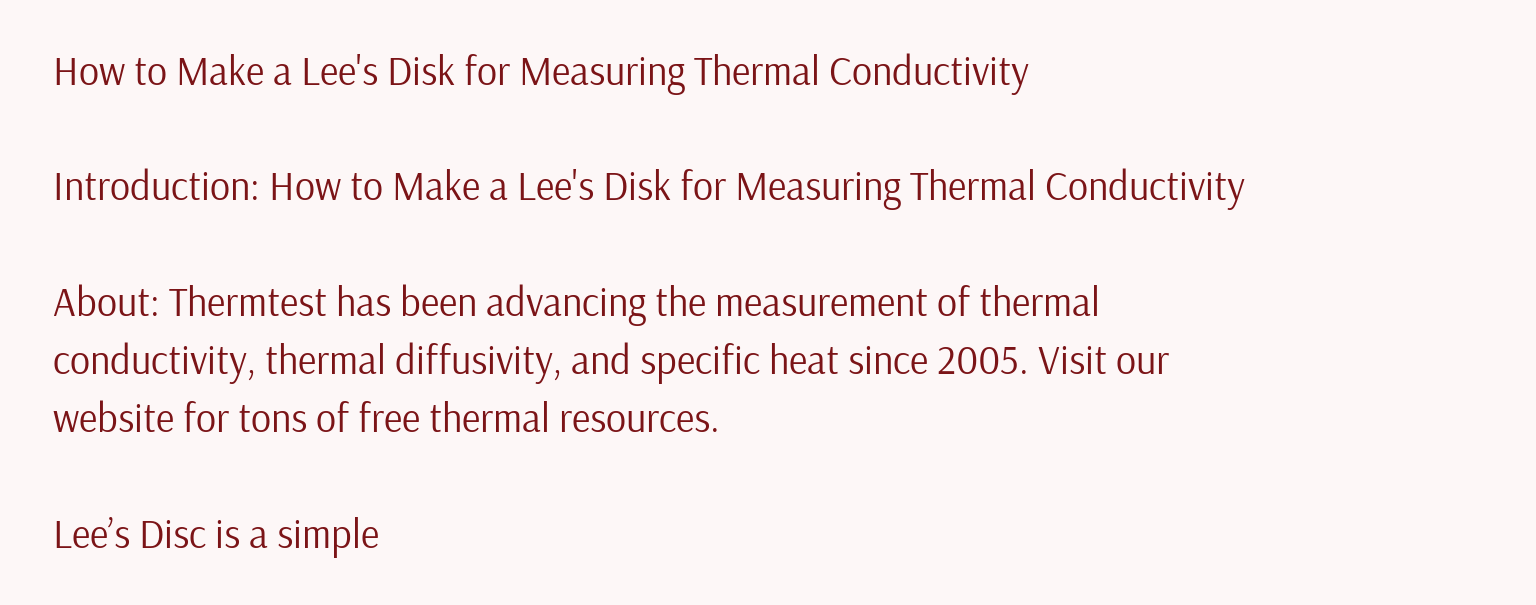How to Make a Lee's Disk for Measuring Thermal Conductivity

Introduction: How to Make a Lee's Disk for Measuring Thermal Conductivity

About: Thermtest has been advancing the measurement of thermal conductivity, thermal diffusivity, and specific heat since 2005. Visit our website for tons of free thermal resources.

Lee’s Disc is a simple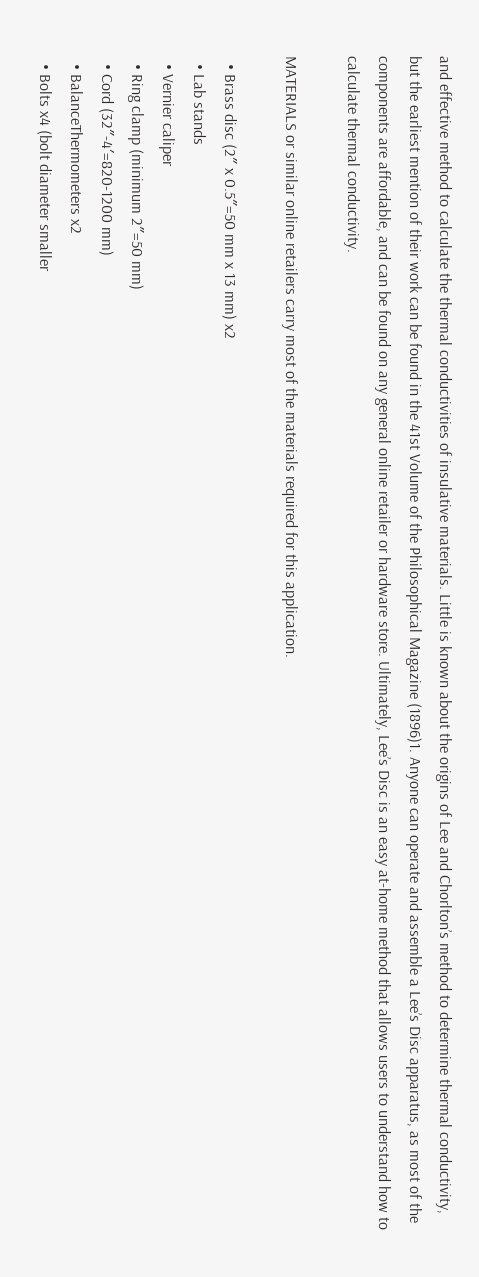and effective method to calculate the thermal conductivities of insulative materials. Little is known about the origins of Lee and Chorlton’s method to determine thermal conductivity, but the earliest mention of their work can be found in the 41st Volume of the Philosophical Magazine (1896)1. Anyone can operate and assemble a Lee’s Disc apparatus, as most of the components are affordable, and can be found on any general online retailer or hardware store. Ultimately, Lee’s Disc is an easy at-home method that allows users to understand how to calculate thermal conductivity.

MATERIALS or similar online retailers carry most of the materials required for this application.

  • Brass disc (2″ x 0.5″=50 mm x 13 mm) x2
  • Lab stands
  • Vernier caliper
  • Ring clamp (minimum 2″=50 mm)
  • Cord (32″-4′=820-1200 mm)
  • BalanceThermometers x2
  • Bolts x4 (bolt diameter smaller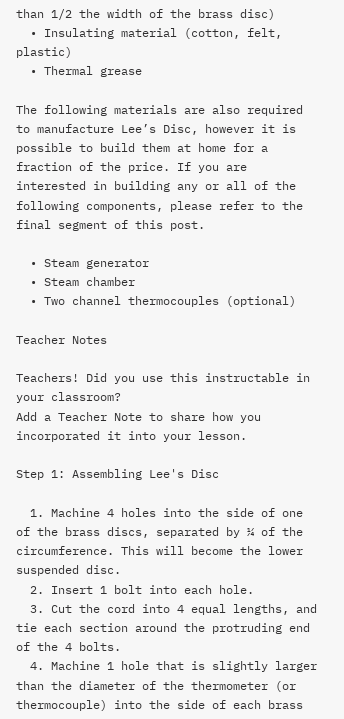than 1/2 the width of the brass disc)
  • Insulating material (cotton, felt, plastic)
  • Thermal grease

The following materials are also required to manufacture Lee’s Disc, however it is possible to build them at home for a fraction of the price. If you are interested in building any or all of the following components, please refer to the final segment of this post.

  • Steam generator
  • Steam chamber
  • Two channel thermocouples (optional)

Teacher Notes

Teachers! Did you use this instructable in your classroom?
Add a Teacher Note to share how you incorporated it into your lesson.

Step 1: Assembling Lee's Disc

  1. Machine 4 holes into the side of one of the brass discs, separated by ¼ of the circumference. This will become the lower suspended disc.
  2. Insert 1 bolt into each hole.
  3. Cut the cord into 4 equal lengths, and tie each section around the protruding end of the 4 bolts.
  4. Machine 1 hole that is slightly larger than the diameter of the thermometer (or thermocouple) into the side of each brass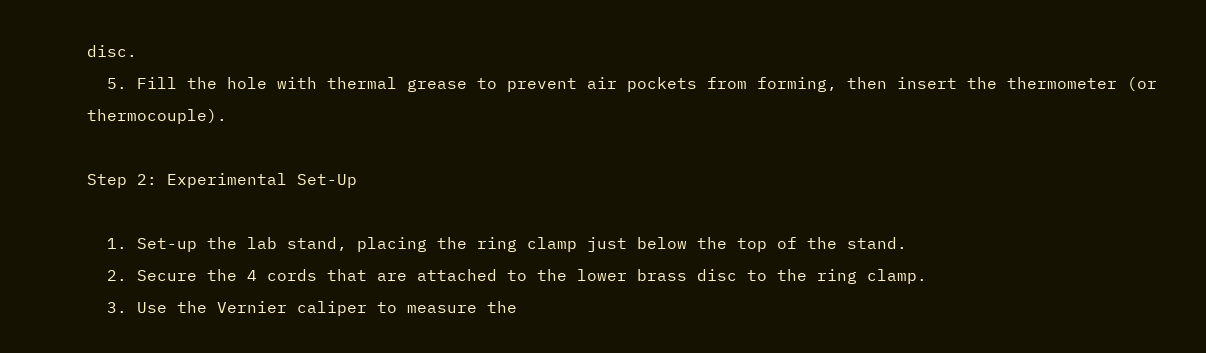disc.
  5. Fill the hole with thermal grease to prevent air pockets from forming, then insert the thermometer (or thermocouple).

Step 2: Experimental Set-Up

  1. Set-up the lab stand, placing the ring clamp just below the top of the stand.
  2. Secure the 4 cords that are attached to the lower brass disc to the ring clamp.
  3. Use the Vernier caliper to measure the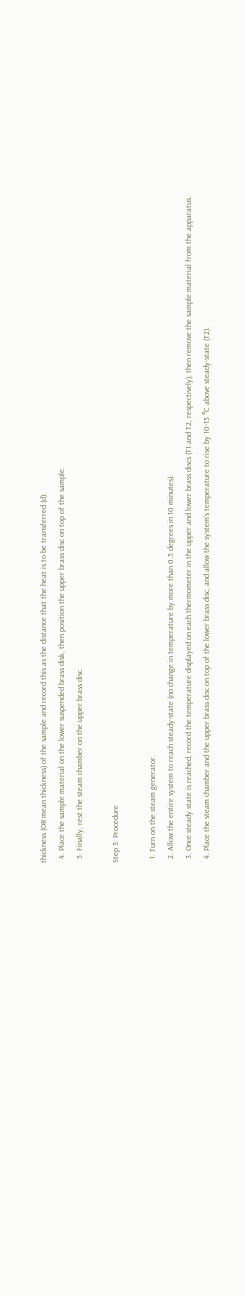thickness (OR mean thickness) of the sample and record this as the distance that the heat is to be transferred (d).
  4. Place the sample material on the lower suspended brass disk, then position the upper brass disc on top of the sample.
  5. Finally, rest the steam chamber on the upper brass disc.

Step 3: Procedure

  1. Turn on the steam generator.
  2. Allow the entire system to reach steady-state (no change in temperature by more than 0.5 degrees in 10 minutes).
  3. Once steady state is reached, record the temperature displayed on each thermometer in the upper and lower brass discs (T1 and T2, respectively), then remove the sample material from the apparatus.
  4. Place the steam chamber and the upper brass disc on top of the lower brass disc, and allow the system's temperature to rise by 10-15 °C above steady-state (T2).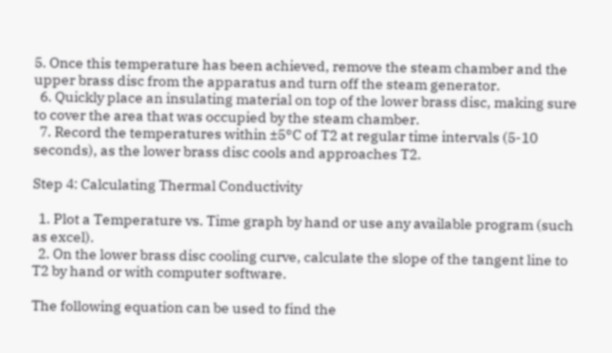5. Once this temperature has been achieved, remove the steam chamber and the upper brass disc from the apparatus and turn off the steam generator.
  6. Quickly place an insulating material on top of the lower brass disc, making sure to cover the area that was occupied by the steam chamber.
  7. Record the temperatures within ±5°C of T2 at regular time intervals (5-10 seconds), as the lower brass disc cools and approaches T2.

Step 4: Calculating Thermal Conductivity

  1. Plot a Temperature vs. Time graph by hand or use any available program (such as excel).
  2. On the lower brass disc cooling curve, calculate the slope of the tangent line to T2 by hand or with computer software.

The following equation can be used to find the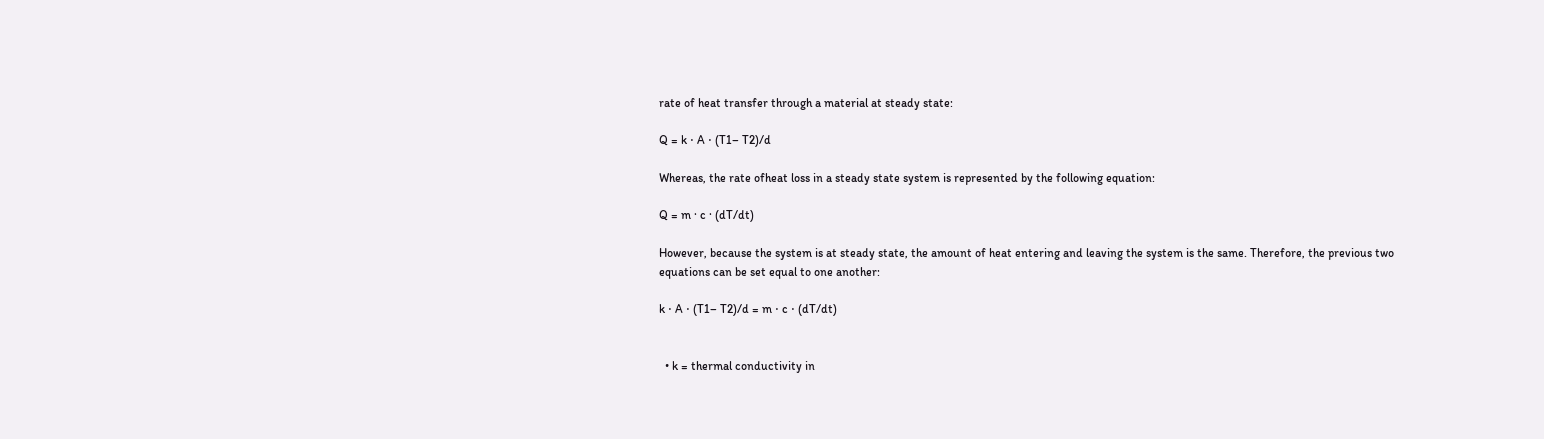rate of heat transfer through a material at steady state:

Q = k ⋅ A ⋅ (T1– T2)/d

Whereas, the rate ofheat loss in a steady state system is represented by the following equation:

Q = m · c · (dT/dt)

However, because the system is at steady state, the amount of heat entering and leaving the system is the same. Therefore, the previous two equations can be set equal to one another:

k ⋅ A ⋅ (T1– T2)/d = m ⋅ c ⋅ (dT/dt)


  • k = thermal conductivity in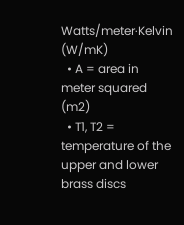Watts/meter·Kelvin (W/mK)
  • A = area in meter squared (m2)
  • T1, T2 = temperature of the upper and lower brass discs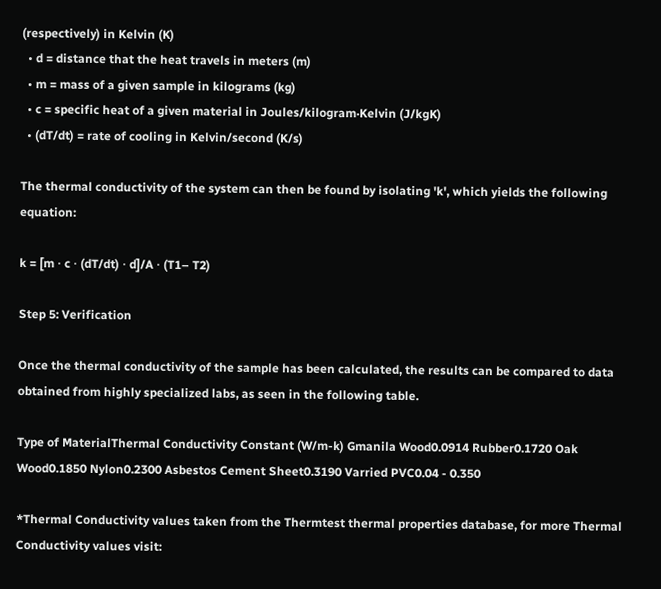(respectively) in Kelvin (K)
  • d = distance that the heat travels in meters (m)
  • m = mass of a given sample in kilograms (kg)
  • c = specific heat of a given material in Joules/kilogram·Kelvin (J/kgK)
  • (dT/dt) = rate of cooling in Kelvin/second (K/s)

The thermal conductivity of the system can then be found by isolating 'k', which yields the following equation:

k = [m ⋅ c ⋅ (dT/dt) ⋅ d]/A ⋅ (T1– T2)

Step 5: Verification

Once the thermal conductivity of the sample has been calculated, the results can be compared to data obtained from highly specialized labs, as seen in the following table.

Type of MaterialThermal Conductivity Constant (W/m-k) Gmanila Wood0.0914 Rubber0.1720 Oak Wood0.1850 Nylon0.2300 Asbestos Cement Sheet0.3190 Varried PVC0.04 - 0.350

*Thermal Conductivity values taken from the Thermtest thermal properties database, for more Thermal Conductivity values visit: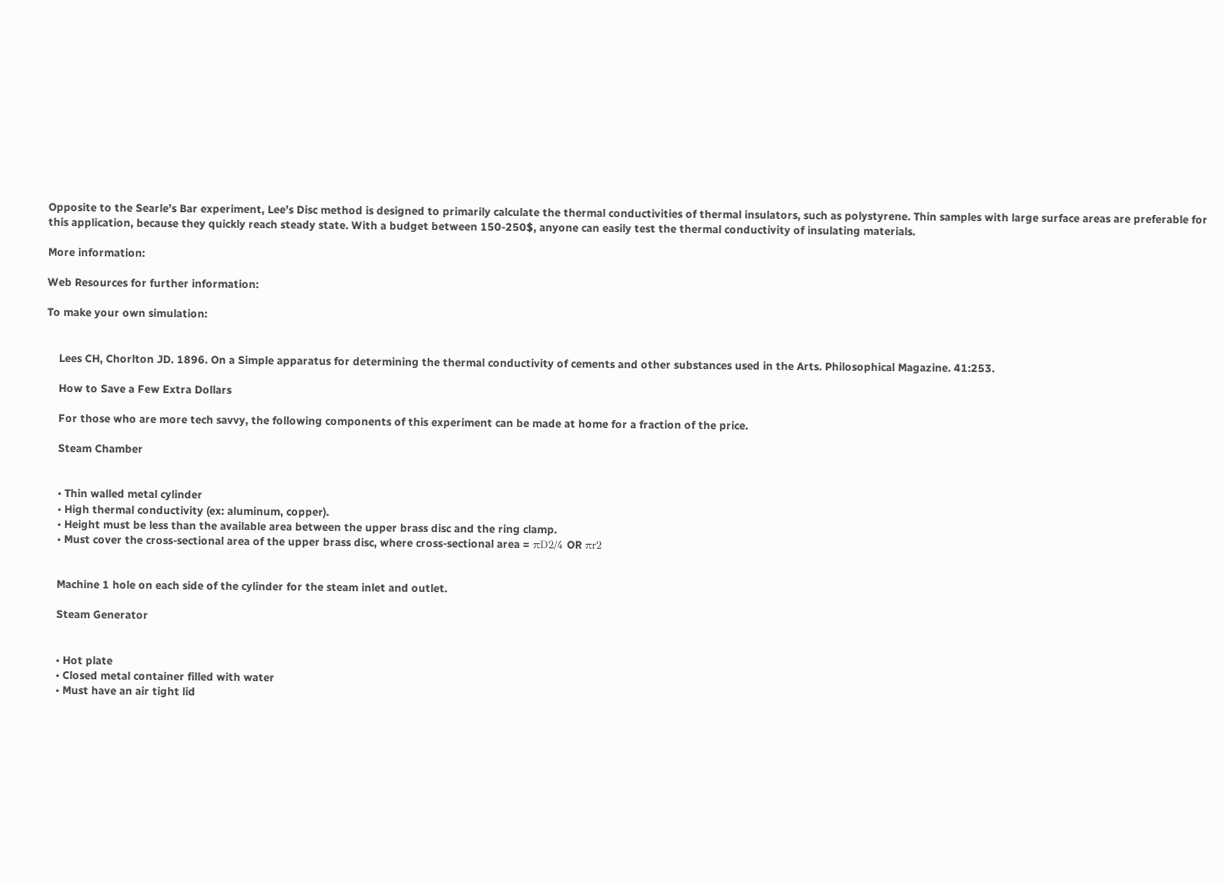Opposite to the Searle’s Bar experiment, Lee’s Disc method is designed to primarily calculate the thermal conductivities of thermal insulators, such as polystyrene. Thin samples with large surface areas are preferable for this application, because they quickly reach steady state. With a budget between 150-250$, anyone can easily test the thermal conductivity of insulating materials.

More information:

Web Resources for further information:

To make your own simulation:


    Lees CH, Chorlton JD. 1896. On a Simple apparatus for determining the thermal conductivity of cements and other substances used in the Arts. Philosophical Magazine. 41:253.

    How to Save a Few Extra Dollars

    For those who are more tech savvy, the following components of this experiment can be made at home for a fraction of the price.

    Steam Chamber


    • Thin walled metal cylinder
    • High thermal conductivity (ex: aluminum, copper).
    • Height must be less than the available area between the upper brass disc and the ring clamp.
    • Must cover the cross-sectional area of the upper brass disc, where cross-sectional area = πD2/4 OR πr2


    Machine 1 hole on each side of the cylinder for the steam inlet and outlet.

    Steam Generator


    • Hot plate
    • Closed metal container filled with water
    • Must have an air tight lid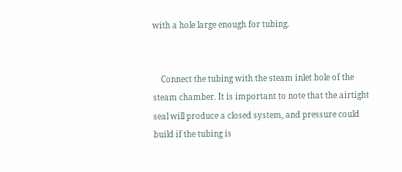with a hole large enough for tubing.


    Connect the tubing with the steam inlet hole of the steam chamber. It is important to note that the airtight seal will produce a closed system, and pressure could build if the tubing is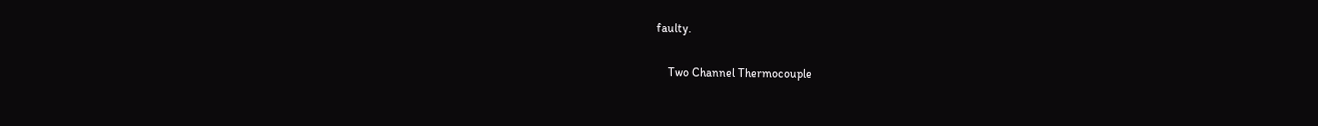faulty.

    Two Channel Thermocouple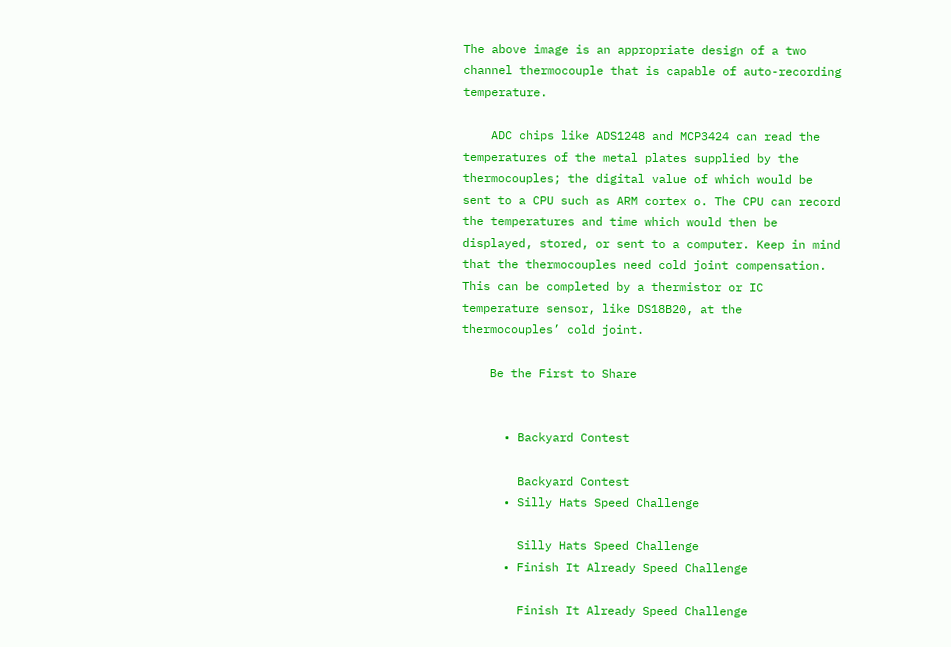The above image is an appropriate design of a two channel thermocouple that is capable of auto-recording temperature.

    ADC chips like ADS1248 and MCP3424 can read the temperatures of the metal plates supplied by the thermocouples; the digital value of which would be sent to a CPU such as ARM cortex o. The CPU can record the temperatures and time which would then be displayed, stored, or sent to a computer. Keep in mind that the thermocouples need cold joint compensation. This can be completed by a thermistor or IC temperature sensor, like DS18B20, at the thermocouples’ cold joint.

    Be the First to Share


      • Backyard Contest

        Backyard Contest
      • Silly Hats Speed Challenge

        Silly Hats Speed Challenge
      • Finish It Already Speed Challenge

        Finish It Already Speed Challenge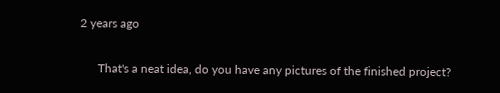2 years ago

      That's a neat idea, do you have any pictures of the finished project?